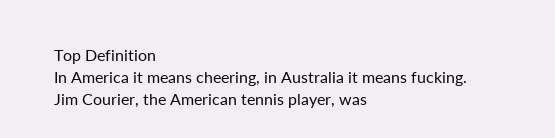Top Definition
In America it means cheering, in Australia it means fucking.
Jim Courier, the American tennis player, was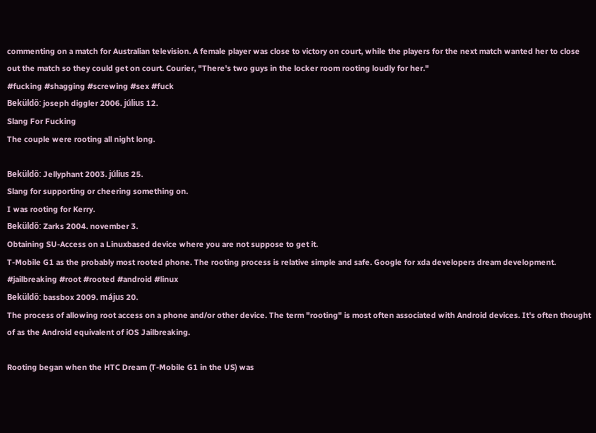commenting on a match for Australian television. A female player was close to victory on court, while the players for the next match wanted her to close out the match so they could get on court. Courier, "There's two guys in the locker room rooting loudly for her."
#fucking #shagging #screwing #sex #fuck
Beküldő: joseph diggler 2006. július 12.
Slang For Fucking
The couple were rooting all night long.

Beküldő: Jellyphant 2003. július 25.
Slang for supporting or cheering something on.
I was rooting for Kerry.
Beküldő: Zarks 2004. november 3.
Obtaining SU-Access on a Linuxbased device where you are not suppose to get it.
T-Mobile G1 as the probably most rooted phone. The rooting process is relative simple and safe. Google for xda developers dream development.
#jailbreaking #root #rooted #android #linux
Beküldő: bassbox 2009. május 20.
The process of allowing root access on a phone and/or other device. The term "rooting" is most often associated with Android devices. It's often thought of as the Android equivalent of iOS Jailbreaking.

Rooting began when the HTC Dream (T-Mobile G1 in the US) was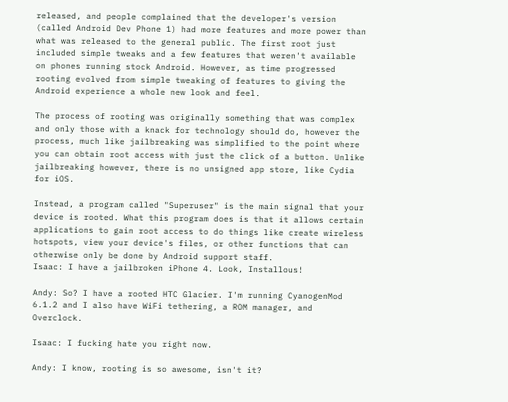released, and people complained that the developer's version (called Android Dev Phone 1) had more features and more power than what was released to the general public. The first root just included simple tweaks and a few features that weren't available on phones running stock Android. However, as time progressed rooting evolved from simple tweaking of features to giving the Android experience a whole new look and feel.

The process of rooting was originally something that was complex and only those with a knack for technology should do, however the process, much like jailbreaking was simplified to the point where you can obtain root access with just the click of a button. Unlike jailbreaking however, there is no unsigned app store, like Cydia for iOS.

Instead, a program called "Superuser" is the main signal that your device is rooted. What this program does is that it allows certain applications to gain root access to do things like create wireless hotspots, view your device's files, or other functions that can otherwise only be done by Android support staff.
Isaac: I have a jailbroken iPhone 4. Look, Installous!

Andy: So? I have a rooted HTC Glacier. I'm running CyanogenMod 6.1.2 and I also have WiFi tethering, a ROM manager, and Overclock.

Isaac: I fucking hate you right now.

Andy: I know, rooting is so awesome, isn't it?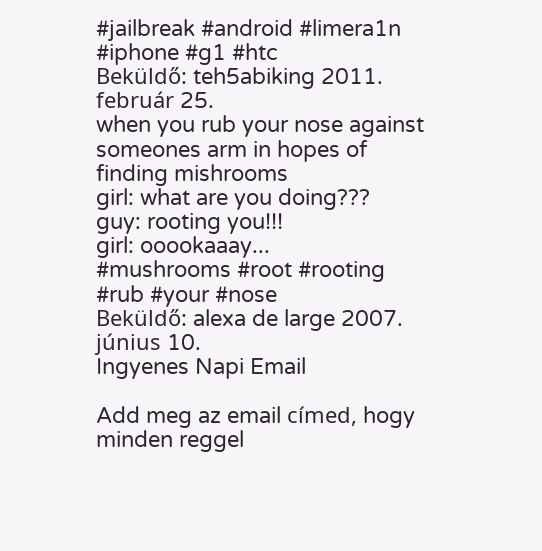#jailbreak #android #limera1n #iphone #g1 #htc
Beküldő: teh5abiking 2011. február 25.
when you rub your nose against someones arm in hopes of finding mishrooms
girl: what are you doing???
guy: rooting you!!!
girl: ooookaaay...
#mushrooms #root #rooting #rub #your #nose
Beküldő: alexa de large 2007. június 10.
Ingyenes Napi Email

Add meg az email címed, hogy minden reggel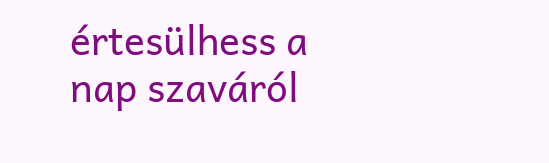értesülhess a nap szaváról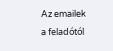Az emailek a feladótól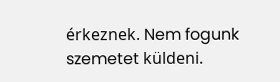érkeznek. Nem fogunk szemetet küldeni.